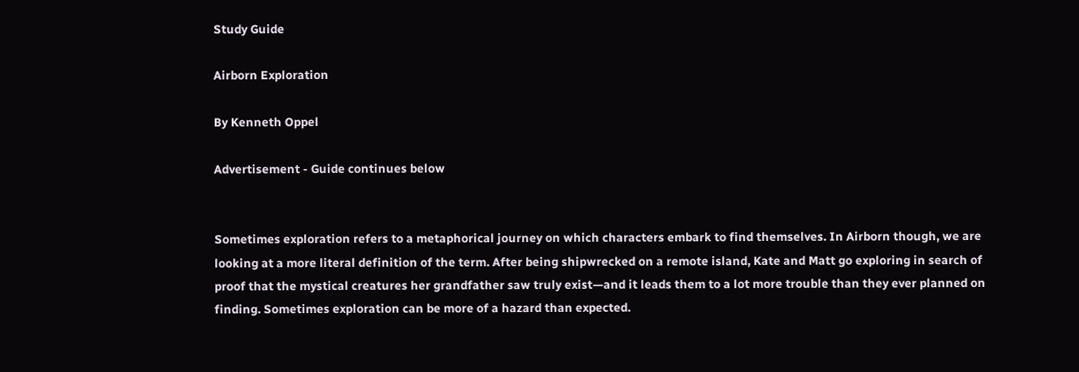Study Guide

Airborn Exploration

By Kenneth Oppel

Advertisement - Guide continues below


Sometimes exploration refers to a metaphorical journey on which characters embark to find themselves. In Airborn though, we are looking at a more literal definition of the term. After being shipwrecked on a remote island, Kate and Matt go exploring in search of proof that the mystical creatures her grandfather saw truly exist—and it leads them to a lot more trouble than they ever planned on finding. Sometimes exploration can be more of a hazard than expected.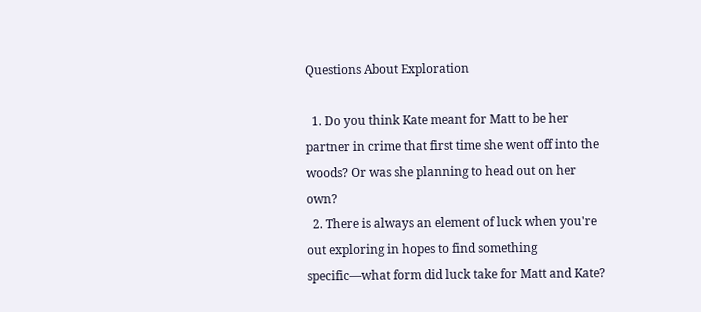Questions About Exploration

  1. Do you think Kate meant for Matt to be her partner in crime that first time she went off into the woods? Or was she planning to head out on her own?
  2. There is always an element of luck when you're out exploring in hopes to find something specific—what form did luck take for Matt and Kate?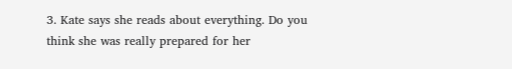3. Kate says she reads about everything. Do you think she was really prepared for her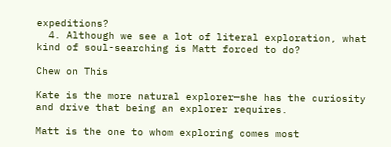expeditions?
  4. Although we see a lot of literal exploration, what kind of soul-searching is Matt forced to do?

Chew on This

Kate is the more natural explorer—she has the curiosity and drive that being an explorer requires.

Matt is the one to whom exploring comes most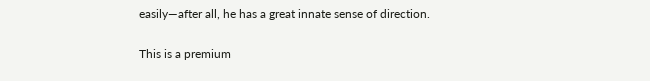easily—after all, he has a great innate sense of direction.

This is a premium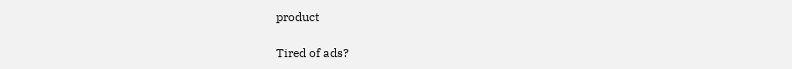product

Tired of ads?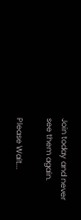Join today and never see them again.

Please Wait...